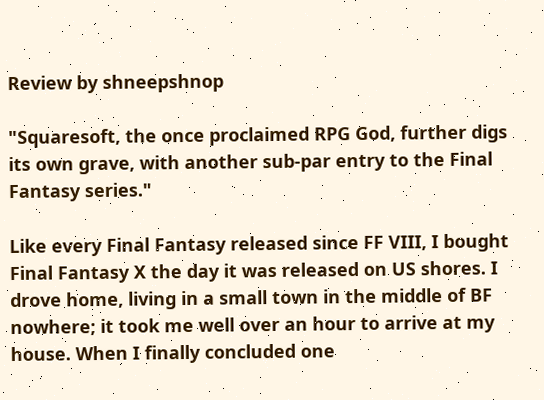Review by shneepshnop

"Squaresoft, the once proclaimed RPG God, further digs its own grave, with another sub-par entry to the Final Fantasy series."

Like every Final Fantasy released since FF VIII, I bought Final Fantasy X the day it was released on US shores. I drove home, living in a small town in the middle of BF nowhere; it took me well over an hour to arrive at my house. When I finally concluded one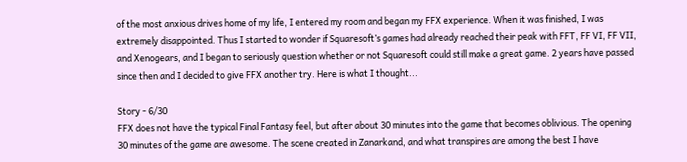of the most anxious drives home of my life, I entered my room and began my FFX experience. When it was finished, I was extremely disappointed. Thus I started to wonder if Squaresoft’s games had already reached their peak with FFT, FF VI, FF VII, and Xenogears, and I began to seriously question whether or not Squaresoft could still make a great game. 2 years have passed since then and I decided to give FFX another try. Here is what I thought...

Story - 6/30
FFX does not have the typical Final Fantasy feel, but after about 30 minutes into the game that becomes oblivious. The opening 30 minutes of the game are awesome. The scene created in Zanarkand, and what transpires are among the best I have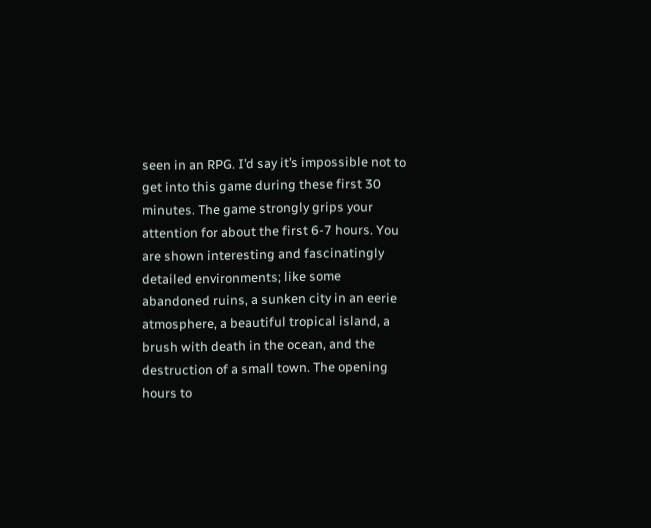seen in an RPG. I’d say it’s impossible not to get into this game during these first 30 minutes. The game strongly grips your attention for about the first 6-7 hours. You are shown interesting and fascinatingly detailed environments; like some abandoned ruins, a sunken city in an eerie atmosphere, a beautiful tropical island, a brush with death in the ocean, and the destruction of a small town. The opening hours to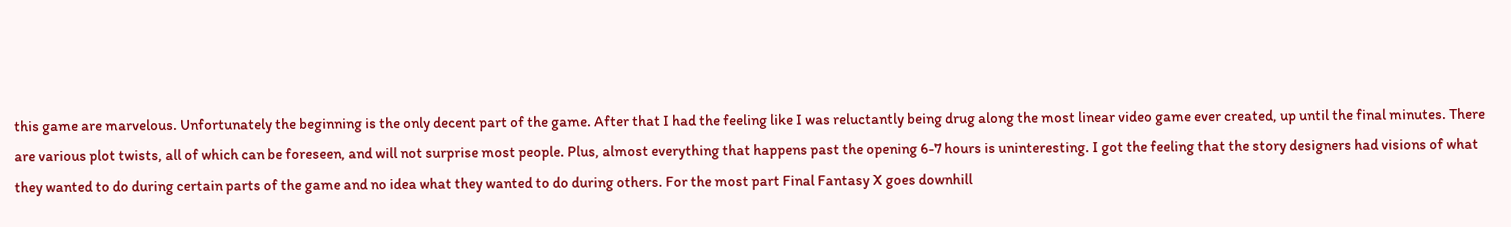this game are marvelous. Unfortunately the beginning is the only decent part of the game. After that I had the feeling like I was reluctantly being drug along the most linear video game ever created, up until the final minutes. There are various plot twists, all of which can be foreseen, and will not surprise most people. Plus, almost everything that happens past the opening 6-7 hours is uninteresting. I got the feeling that the story designers had visions of what they wanted to do during certain parts of the game and no idea what they wanted to do during others. For the most part Final Fantasy X goes downhill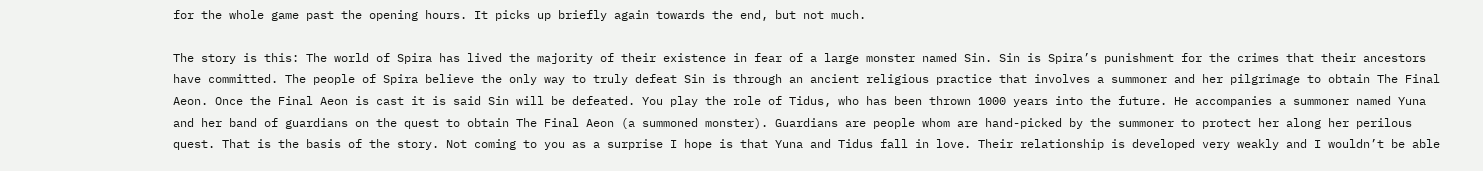for the whole game past the opening hours. It picks up briefly again towards the end, but not much.

The story is this: The world of Spira has lived the majority of their existence in fear of a large monster named Sin. Sin is Spira’s punishment for the crimes that their ancestors have committed. The people of Spira believe the only way to truly defeat Sin is through an ancient religious practice that involves a summoner and her pilgrimage to obtain The Final Aeon. Once the Final Aeon is cast it is said Sin will be defeated. You play the role of Tidus, who has been thrown 1000 years into the future. He accompanies a summoner named Yuna and her band of guardians on the quest to obtain The Final Aeon (a summoned monster). Guardians are people whom are hand-picked by the summoner to protect her along her perilous quest. That is the basis of the story. Not coming to you as a surprise I hope is that Yuna and Tidus fall in love. Their relationship is developed very weakly and I wouldn’t be able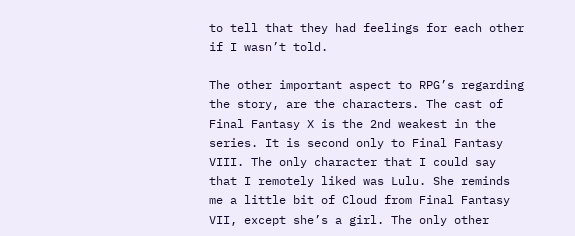to tell that they had feelings for each other if I wasn’t told.

The other important aspect to RPG’s regarding the story, are the characters. The cast of Final Fantasy X is the 2nd weakest in the series. It is second only to Final Fantasy VIII. The only character that I could say that I remotely liked was Lulu. She reminds me a little bit of Cloud from Final Fantasy VII, except she’s a girl. The only other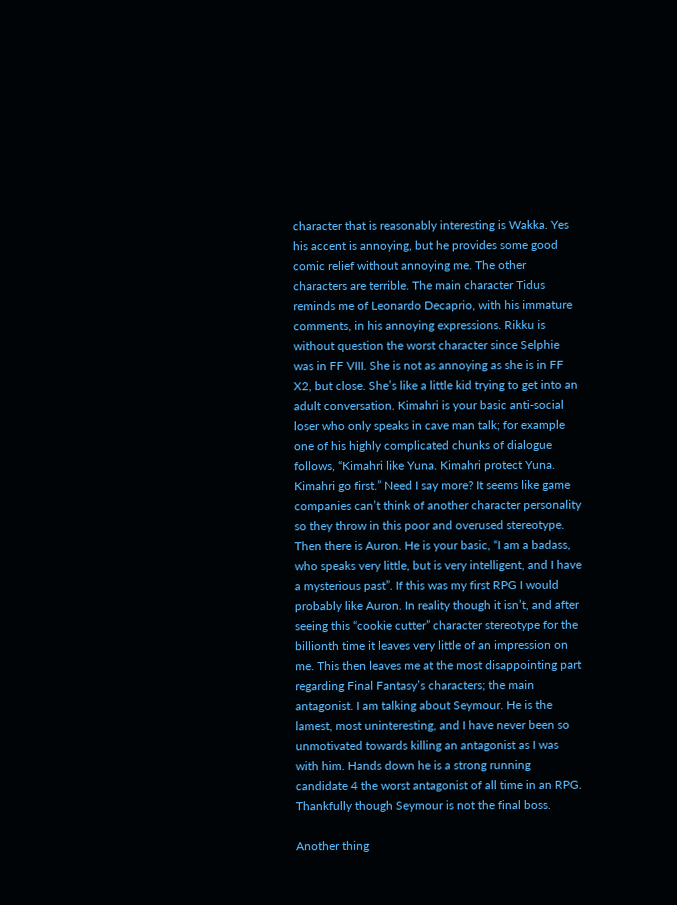character that is reasonably interesting is Wakka. Yes his accent is annoying, but he provides some good comic relief without annoying me. The other characters are terrible. The main character Tidus reminds me of Leonardo Decaprio, with his immature comments, in his annoying expressions. Rikku is without question the worst character since Selphie was in FF VIII. She is not as annoying as she is in FF X2, but close. She’s like a little kid trying to get into an adult conversation. Kimahri is your basic anti-social loser who only speaks in cave man talk; for example one of his highly complicated chunks of dialogue follows, “Kimahri like Yuna. Kimahri protect Yuna. Kimahri go first.” Need I say more? It seems like game companies can’t think of another character personality so they throw in this poor and overused stereotype. Then there is Auron. He is your basic, “I am a badass, who speaks very little, but is very intelligent, and I have a mysterious past”. If this was my first RPG I would probably like Auron. In reality though it isn’t, and after seeing this “cookie cutter” character stereotype for the billionth time it leaves very little of an impression on me. This then leaves me at the most disappointing part regarding Final Fantasy’s characters; the main antagonist. I am talking about Seymour. He is the lamest, most uninteresting, and I have never been so unmotivated towards killing an antagonist as I was with him. Hands down he is a strong running candidate 4 the worst antagonist of all time in an RPG. Thankfully though Seymour is not the final boss.

Another thing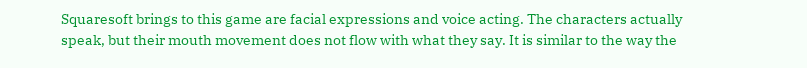Squaresoft brings to this game are facial expressions and voice acting. The characters actually speak, but their mouth movement does not flow with what they say. It is similar to the way the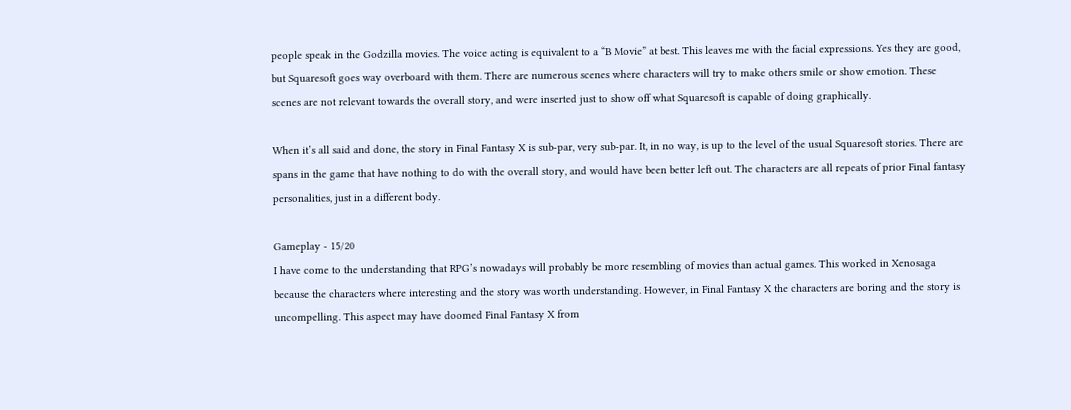people speak in the Godzilla movies. The voice acting is equivalent to a “B Movie” at best. This leaves me with the facial expressions. Yes they are good, but Squaresoft goes way overboard with them. There are numerous scenes where characters will try to make others smile or show emotion. These scenes are not relevant towards the overall story, and were inserted just to show off what Squaresoft is capable of doing graphically.

When it’s all said and done, the story in Final Fantasy X is sub-par, very sub-par. It, in no way, is up to the level of the usual Squaresoft stories. There are spans in the game that have nothing to do with the overall story, and would have been better left out. The characters are all repeats of prior Final fantasy personalities, just in a different body.

Gameplay - 15/20
I have come to the understanding that RPG’s nowadays will probably be more resembling of movies than actual games. This worked in Xenosaga because the characters where interesting and the story was worth understanding. However, in Final Fantasy X the characters are boring and the story is uncompelling. This aspect may have doomed Final Fantasy X from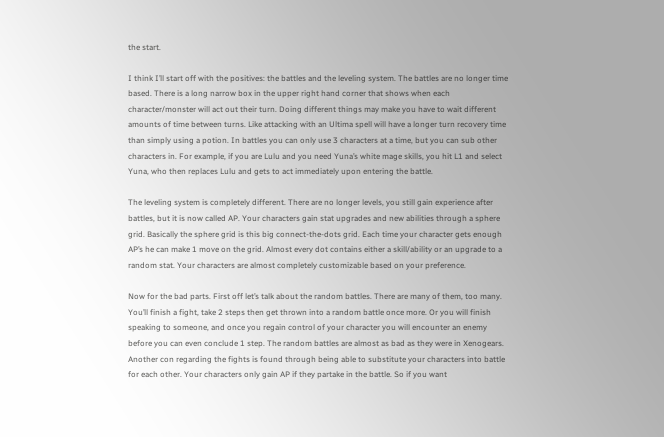the start.

I think I’ll start off with the positives: the battles and the leveling system. The battles are no longer time based. There is a long narrow box in the upper right hand corner that shows when each character/monster will act out their turn. Doing different things may make you have to wait different amounts of time between turns. Like attacking with an Ultima spell will have a longer turn recovery time than simply using a potion. In battles you can only use 3 characters at a time, but you can sub other characters in. For example, if you are Lulu and you need Yuna’s white mage skills, you hit L1 and select Yuna, who then replaces Lulu and gets to act immediately upon entering the battle.

The leveling system is completely different. There are no longer levels, you still gain experience after battles, but it is now called AP. Your characters gain stat upgrades and new abilities through a sphere grid. Basically the sphere grid is this big connect-the-dots grid. Each time your character gets enough AP’s he can make 1 move on the grid. Almost every dot contains either a skill/ability or an upgrade to a random stat. Your characters are almost completely customizable based on your preference.

Now for the bad parts. First off let’s talk about the random battles. There are many of them, too many. You’ll finish a fight, take 2 steps then get thrown into a random battle once more. Or you will finish speaking to someone, and once you regain control of your character you will encounter an enemy before you can even conclude 1 step. The random battles are almost as bad as they were in Xenogears. Another con regarding the fights is found through being able to substitute your characters into battle for each other. Your characters only gain AP if they partake in the battle. So if you want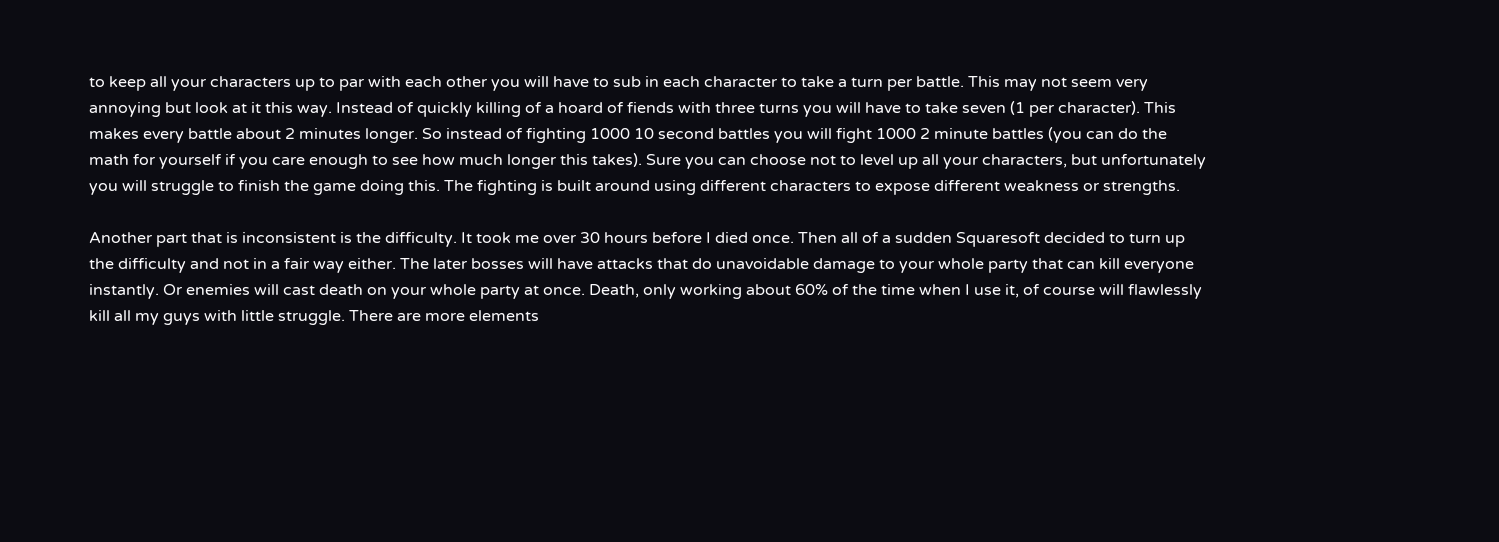to keep all your characters up to par with each other you will have to sub in each character to take a turn per battle. This may not seem very annoying but look at it this way. Instead of quickly killing of a hoard of fiends with three turns you will have to take seven (1 per character). This makes every battle about 2 minutes longer. So instead of fighting 1000 10 second battles you will fight 1000 2 minute battles (you can do the math for yourself if you care enough to see how much longer this takes). Sure you can choose not to level up all your characters, but unfortunately you will struggle to finish the game doing this. The fighting is built around using different characters to expose different weakness or strengths.

Another part that is inconsistent is the difficulty. It took me over 30 hours before I died once. Then all of a sudden Squaresoft decided to turn up the difficulty and not in a fair way either. The later bosses will have attacks that do unavoidable damage to your whole party that can kill everyone instantly. Or enemies will cast death on your whole party at once. Death, only working about 60% of the time when I use it, of course will flawlessly kill all my guys with little struggle. There are more elements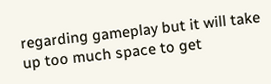regarding gameplay but it will take up too much space to get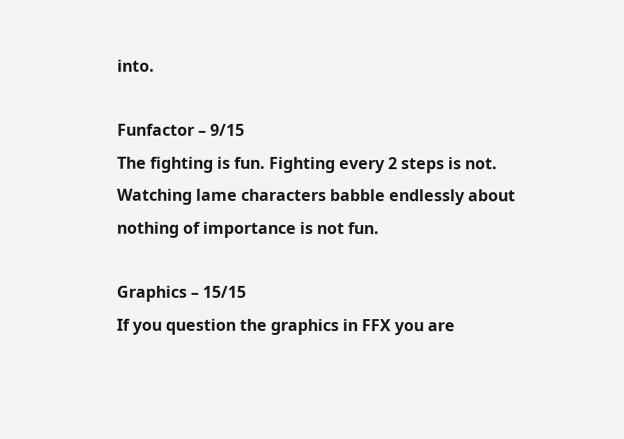into.

Funfactor – 9/15
The fighting is fun. Fighting every 2 steps is not. Watching lame characters babble endlessly about nothing of importance is not fun.

Graphics – 15/15
If you question the graphics in FFX you are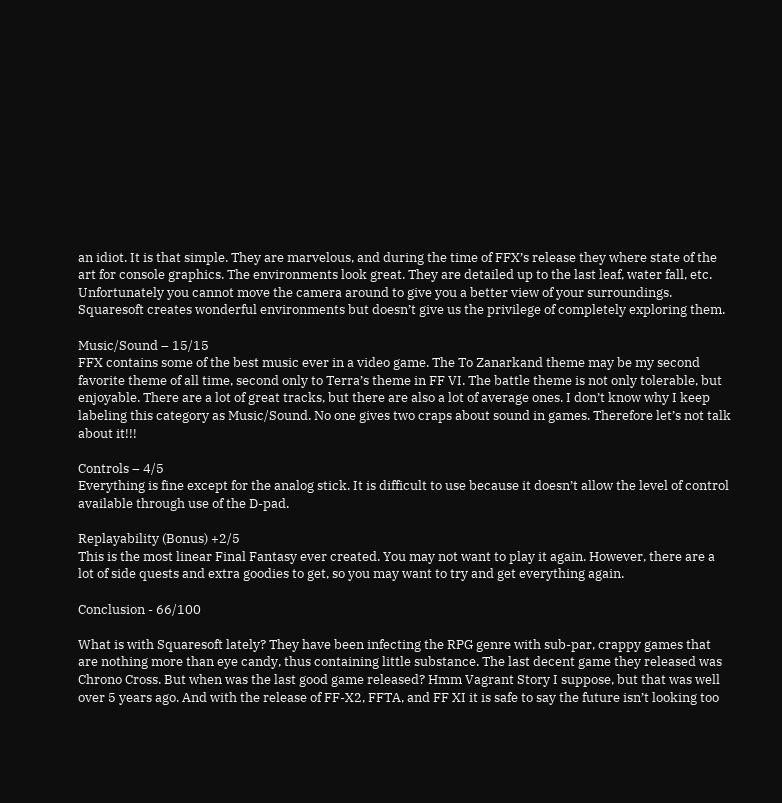an idiot. It is that simple. They are marvelous, and during the time of FFX’s release they where state of the art for console graphics. The environments look great. They are detailed up to the last leaf, water fall, etc. Unfortunately you cannot move the camera around to give you a better view of your surroundings. Squaresoft creates wonderful environments but doesn’t give us the privilege of completely exploring them.

Music/Sound – 15/15
FFX contains some of the best music ever in a video game. The To Zanarkand theme may be my second favorite theme of all time, second only to Terra’s theme in FF VI. The battle theme is not only tolerable, but enjoyable. There are a lot of great tracks, but there are also a lot of average ones. I don’t know why I keep labeling this category as Music/Sound. No one gives two craps about sound in games. Therefore let’s not talk about it!!!

Controls – 4/5
Everything is fine except for the analog stick. It is difficult to use because it doesn’t allow the level of control available through use of the D-pad.

Replayability (Bonus) +2/5
This is the most linear Final Fantasy ever created. You may not want to play it again. However, there are a lot of side quests and extra goodies to get, so you may want to try and get everything again.

Conclusion - 66/100

What is with Squaresoft lately? They have been infecting the RPG genre with sub-par, crappy games that are nothing more than eye candy, thus containing little substance. The last decent game they released was Chrono Cross. But when was the last good game released? Hmm Vagrant Story I suppose, but that was well over 5 years ago. And with the release of FF-X2, FFTA, and FF XI it is safe to say the future isn’t looking too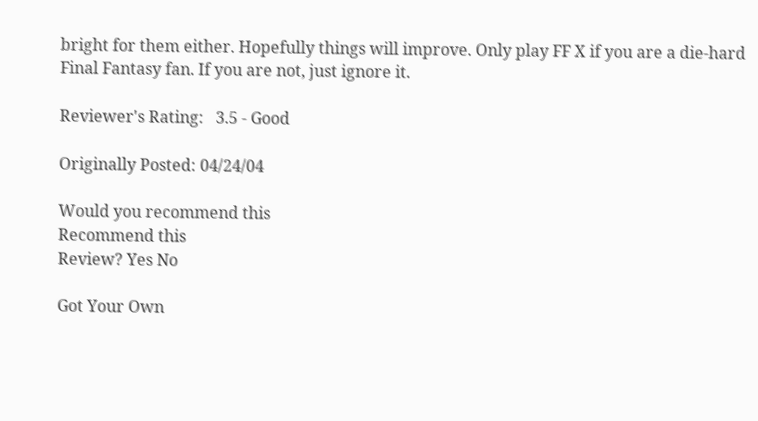bright for them either. Hopefully things will improve. Only play FF X if you are a die-hard Final Fantasy fan. If you are not, just ignore it.

Reviewer's Rating:   3.5 - Good

Originally Posted: 04/24/04

Would you recommend this
Recommend this
Review? Yes No

Got Your Own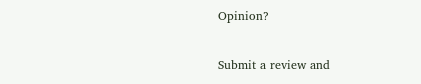Opinion?

Submit a review and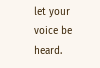let your voice be heard.